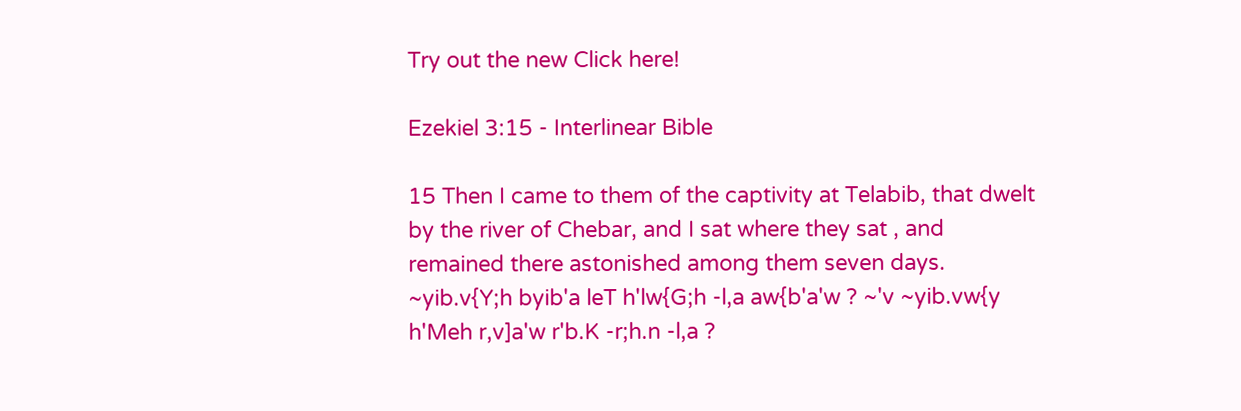Try out the new Click here!

Ezekiel 3:15 - Interlinear Bible

15 Then I came to them of the captivity at Telabib, that dwelt by the river of Chebar, and I sat where they sat , and remained there astonished among them seven days.
~yib.v{Y;h byib'a leT h'lw{G;h -l,a aw{b'a'w ? ~'v ~yib.vw{y h'Meh r,v]a'w r'b.K -r;h.n -l,a ?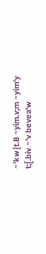~'kw{t.B ~yim.v;m ~yim'y t;[.biv ~'v bevea'w